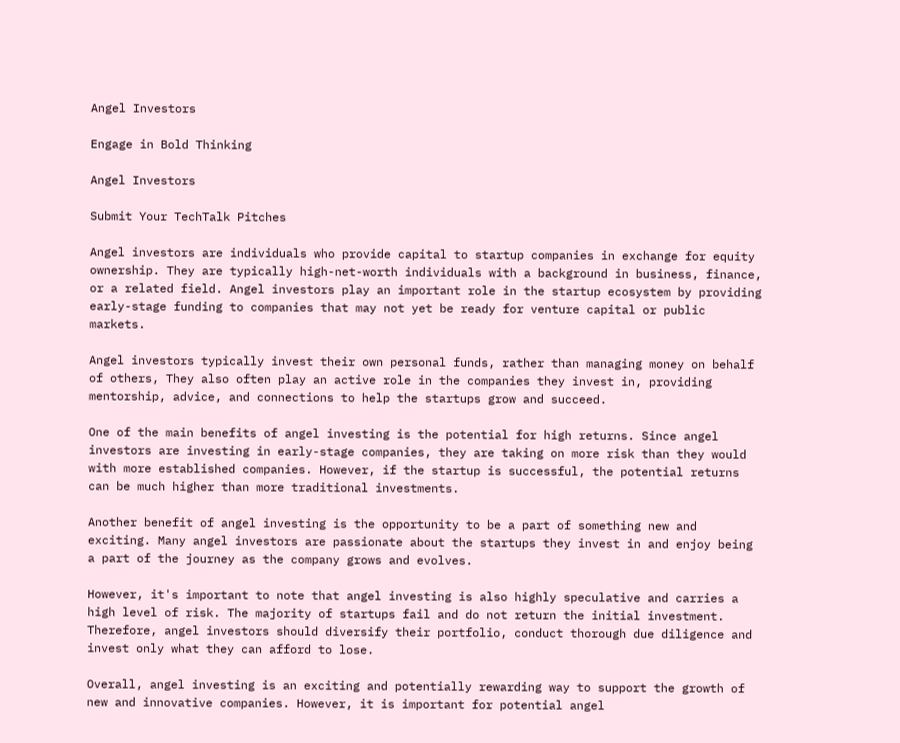Angel Investors

Engage in Bold Thinking

Angel Investors

Submit Your TechTalk Pitches

Angel investors are individuals who provide capital to startup companies in exchange for equity ownership. They are typically high-net-worth individuals with a background in business, finance, or a related field. Angel investors play an important role in the startup ecosystem by providing early-stage funding to companies that may not yet be ready for venture capital or public markets.

Angel investors typically invest their own personal funds, rather than managing money on behalf of others, They also often play an active role in the companies they invest in, providing mentorship, advice, and connections to help the startups grow and succeed.

One of the main benefits of angel investing is the potential for high returns. Since angel investors are investing in early-stage companies, they are taking on more risk than they would with more established companies. However, if the startup is successful, the potential returns can be much higher than more traditional investments.

Another benefit of angel investing is the opportunity to be a part of something new and exciting. Many angel investors are passionate about the startups they invest in and enjoy being a part of the journey as the company grows and evolves.

However, it's important to note that angel investing is also highly speculative and carries a high level of risk. The majority of startups fail and do not return the initial investment. Therefore, angel investors should diversify their portfolio, conduct thorough due diligence and invest only what they can afford to lose.

Overall, angel investing is an exciting and potentially rewarding way to support the growth of new and innovative companies. However, it is important for potential angel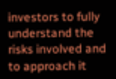investors to fully understand the risks involved and to approach it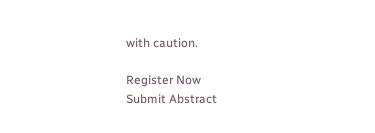with caution.

Register Now
Submit Abstract